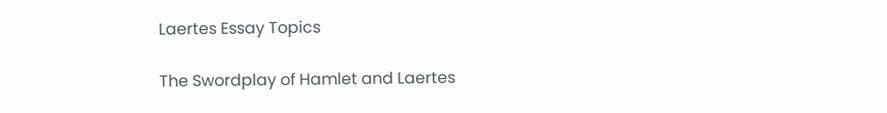Laertes Essay Topics

The Swordplay of Hamlet and Laertes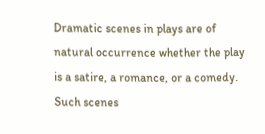Dramatic scenes in plays are of natural occurrence whether the play is a satire, a romance, or a comedy. Such scenes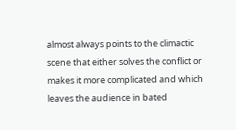almost always points to the climactic scene that either solves the conflict or makes it more complicated and which leaves the audience in bated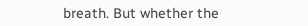breath. But whether the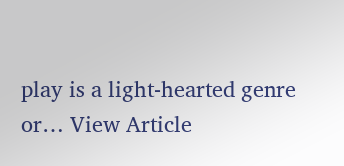play is a light-hearted genre or… View Article